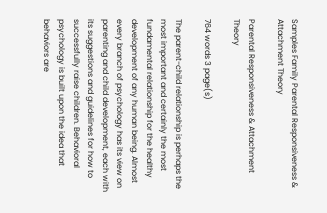Samples Family Parental Responsiveness & Attachment Theory

Parental Responsiveness & Attachment Theory

764 words 3 page(s)

The parent-child relationship is perhaps the most important and certainly the most fundamental relationship for the healthy development of any human being. Almost every branch of psychology has its view on parenting and child development, each with its suggestions and guidelines for how to successfully raise children. Behavioral psychology is built upon the idea that behaviors are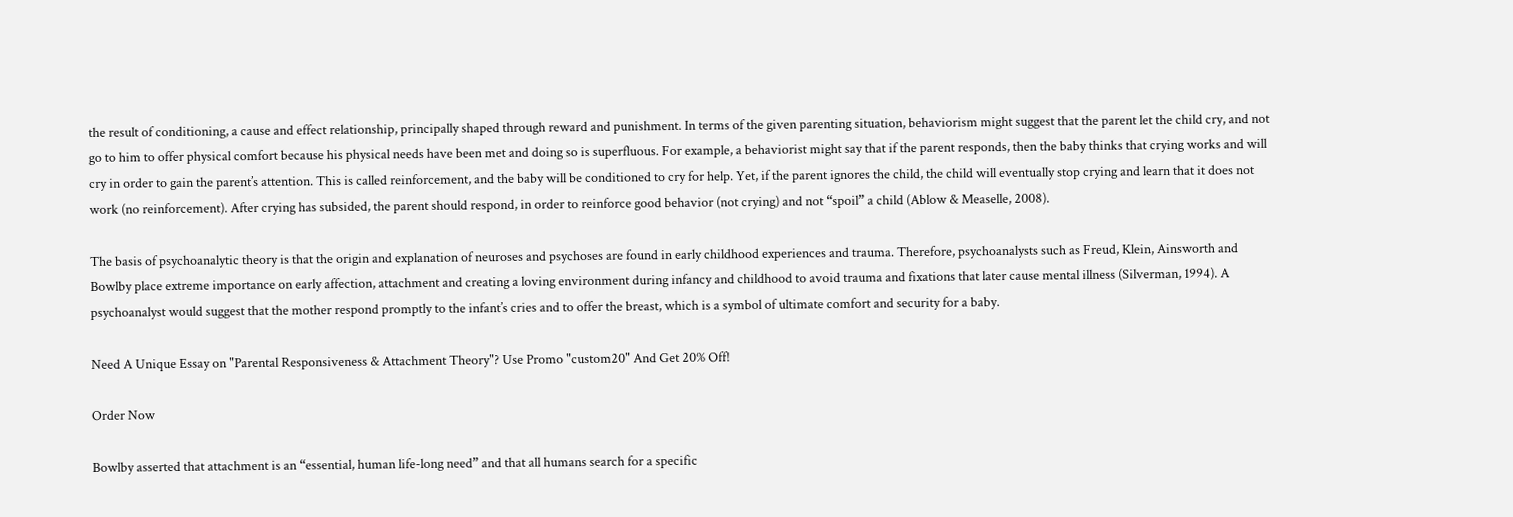the result of conditioning, a cause and effect relationship, principally shaped through reward and punishment. In terms of the given parenting situation, behaviorism might suggest that the parent let the child cry, and not go to him to offer physical comfort because his physical needs have been met and doing so is superfluous. For example, a behaviorist might say that if the parent responds, then the baby thinks that crying works and will cry in order to gain the parent’s attention. This is called reinforcement, and the baby will be conditioned to cry for help. Yet, if the parent ignores the child, the child will eventually stop crying and learn that it does not work (no reinforcement). After crying has subsided, the parent should respond, in order to reinforce good behavior (not crying) and not “spoil” a child (Ablow & Measelle, 2008).

The basis of psychoanalytic theory is that the origin and explanation of neuroses and psychoses are found in early childhood experiences and trauma. Therefore, psychoanalysts such as Freud, Klein, Ainsworth and Bowlby place extreme importance on early affection, attachment and creating a loving environment during infancy and childhood to avoid trauma and fixations that later cause mental illness (Silverman, 1994). A psychoanalyst would suggest that the mother respond promptly to the infant’s cries and to offer the breast, which is a symbol of ultimate comfort and security for a baby.

Need A Unique Essay on "Parental Responsiveness & Attachment Theory"? Use Promo "custom20" And Get 20% Off!

Order Now

Bowlby asserted that attachment is an “essential, human life-long need” and that all humans search for a specific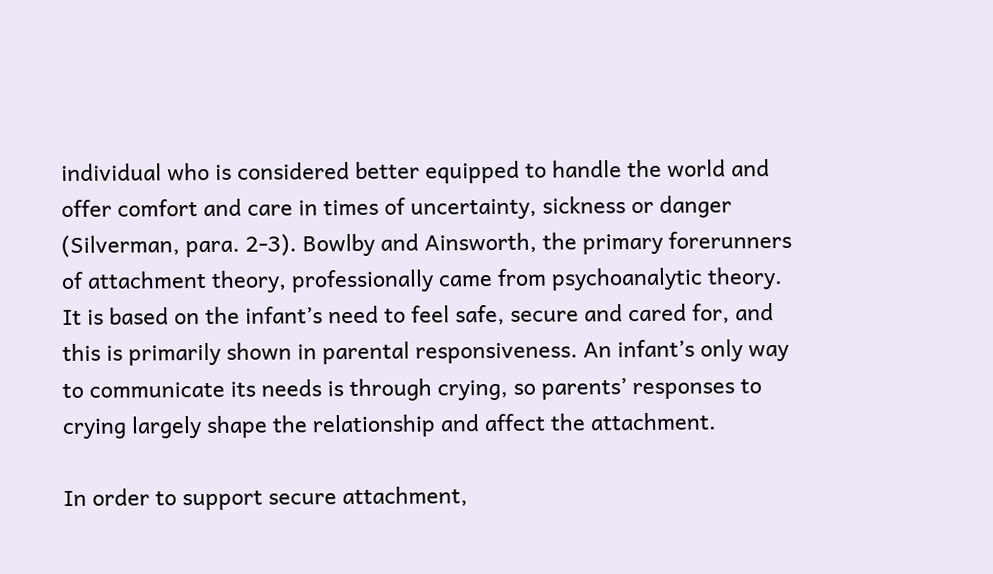individual who is considered better equipped to handle the world and offer comfort and care in times of uncertainty, sickness or danger (Silverman, para. 2-3). Bowlby and Ainsworth, the primary forerunners of attachment theory, professionally came from psychoanalytic theory. It is based on the infant’s need to feel safe, secure and cared for, and this is primarily shown in parental responsiveness. An infant’s only way to communicate its needs is through crying, so parents’ responses to crying largely shape the relationship and affect the attachment.

In order to support secure attachment,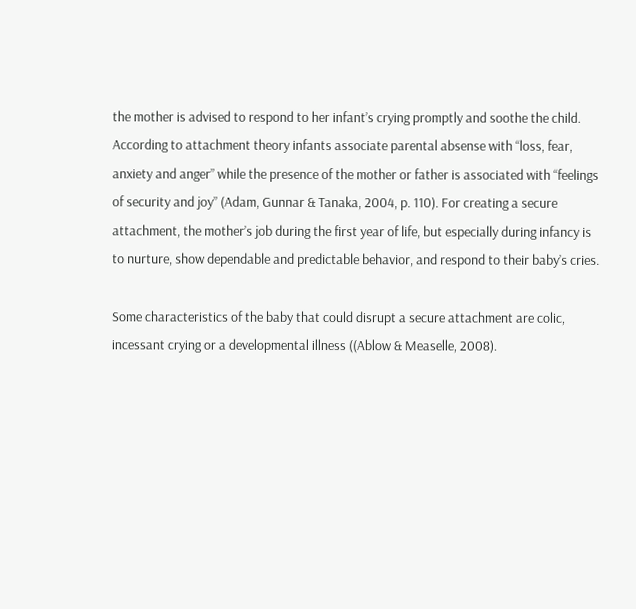the mother is advised to respond to her infant’s crying promptly and soothe the child. According to attachment theory infants associate parental absense with “loss, fear, anxiety and anger” while the presence of the mother or father is associated with “feelings of security and joy” (Adam, Gunnar & Tanaka, 2004, p. 110). For creating a secure attachment, the mother’s job during the first year of life, but especially during infancy is to nurture, show dependable and predictable behavior, and respond to their baby’s cries.

Some characteristics of the baby that could disrupt a secure attachment are colic, incessant crying or a developmental illness ((Ablow & Measelle, 2008).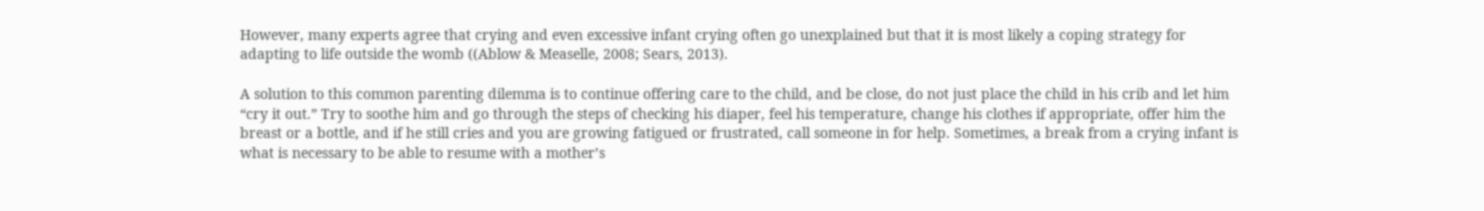However, many experts agree that crying and even excessive infant crying often go unexplained but that it is most likely a coping strategy for adapting to life outside the womb ((Ablow & Measelle, 2008; Sears, 2013).

A solution to this common parenting dilemma is to continue offering care to the child, and be close, do not just place the child in his crib and let him “cry it out.” Try to soothe him and go through the steps of checking his diaper, feel his temperature, change his clothes if appropriate, offer him the breast or a bottle, and if he still cries and you are growing fatigued or frustrated, call someone in for help. Sometimes, a break from a crying infant is what is necessary to be able to resume with a mother’s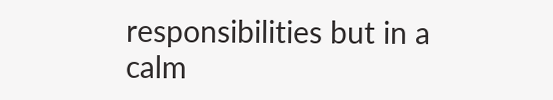responsibilities but in a calm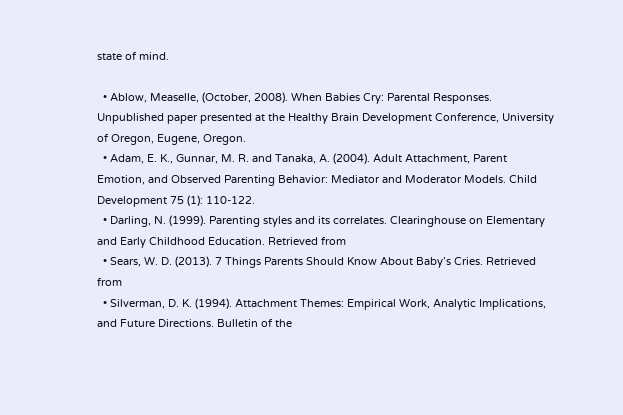state of mind.

  • Ablow, Measelle, (October, 2008). When Babies Cry: Parental Responses. Unpublished paper presented at the Healthy Brain Development Conference, University of Oregon, Eugene, Oregon.
  • Adam, E. K., Gunnar, M. R. and Tanaka, A. (2004). Adult Attachment, Parent Emotion, and Observed Parenting Behavior: Mediator and Moderator Models. Child Development 75 (1): 110-122.
  • Darling, N. (1999). Parenting styles and its correlates. Clearinghouse on Elementary and Early Childhood Education. Retrieved from
  • Sears, W. D. (2013). 7 Things Parents Should Know About Baby’s Cries. Retrieved from
  • Silverman, D. K. (1994). Attachment Themes: Empirical Work, Analytic Implications, and Future Directions. Bulletin of the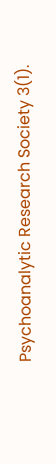Psychoanalytic Research Society 3(1).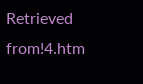Retrieved from!4.htm